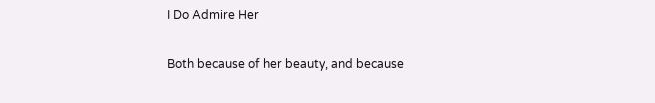I Do Admire Her

Both because of her beauty, and because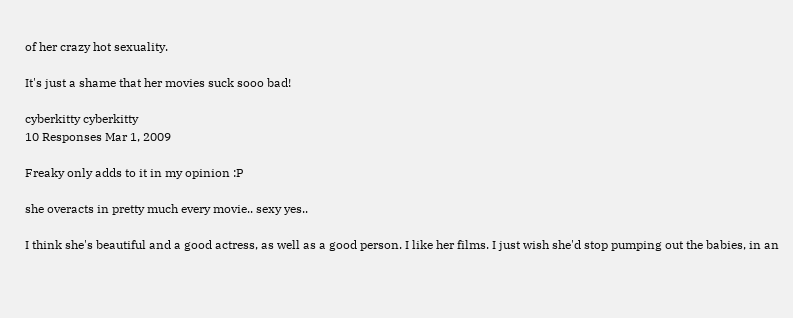of her crazy hot sexuality.

It's just a shame that her movies suck sooo bad!

cyberkitty cyberkitty
10 Responses Mar 1, 2009

Freaky only adds to it in my opinion :P

she overacts in pretty much every movie.. sexy yes..

I think she's beautiful and a good actress, as well as a good person. I like her films. I just wish she'd stop pumping out the babies, in an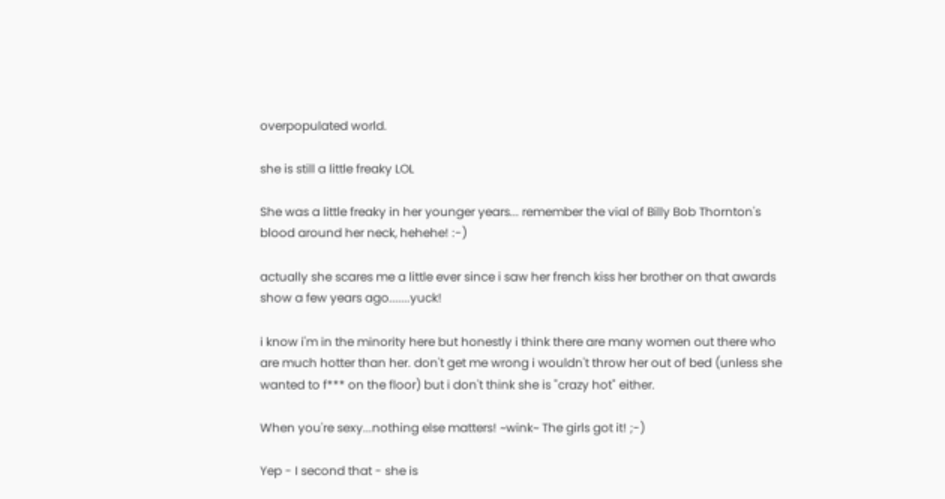overpopulated world.

she is still a little freaky LOL

She was a little freaky in her younger years... remember the vial of Billy Bob Thornton's blood around her neck, hehehe! :-)

actually she scares me a little ever since i saw her french kiss her brother on that awards show a few years ago.......yuck!

i know i'm in the minority here but honestly i think there are many women out there who are much hotter than her. don't get me wrong i wouldn't throw her out of bed (unless she wanted to f*** on the floor) but i don't think she is "crazy hot" either.

When you're sexy...nothing else matters! ~wink~ The girls got it! ;-)

Yep - I second that - she is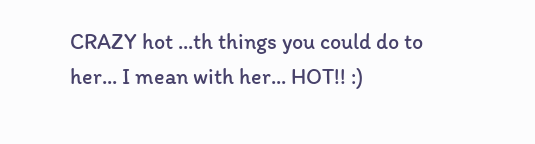CRAZY hot ...th things you could do to her... I mean with her... HOT!! :)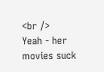<br />
Yeah - her movies suck